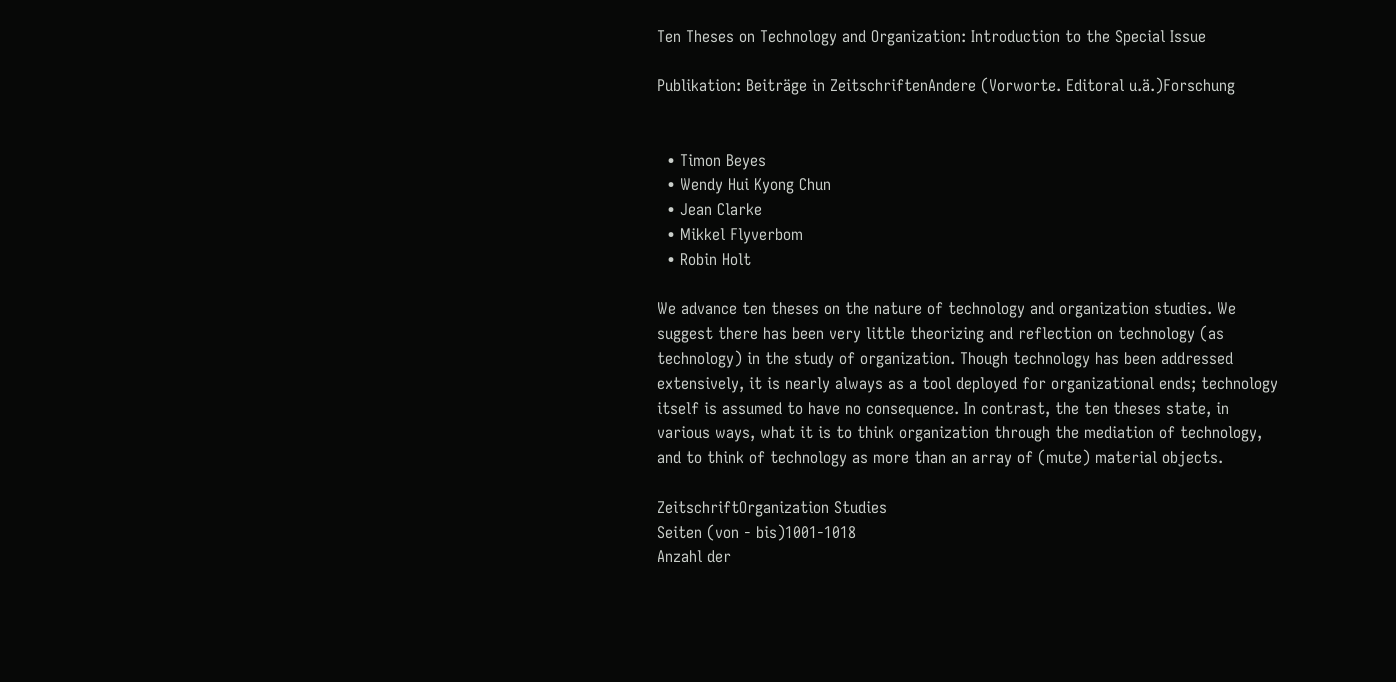Ten Theses on Technology and Organization: Introduction to the Special Issue

Publikation: Beiträge in ZeitschriftenAndere (Vorworte. Editoral u.ä.)Forschung


  • Timon Beyes
  • Wendy Hui Kyong Chun
  • Jean Clarke
  • Mikkel Flyverbom
  • Robin Holt

We advance ten theses on the nature of technology and organization studies. We suggest there has been very little theorizing and reflection on technology (as technology) in the study of organization. Though technology has been addressed extensively, it is nearly always as a tool deployed for organizational ends; technology itself is assumed to have no consequence. In contrast, the ten theses state, in various ways, what it is to think organization through the mediation of technology, and to think of technology as more than an array of (mute) material objects.

ZeitschriftOrganization Studies
Seiten (von - bis)1001-1018
Anzahl der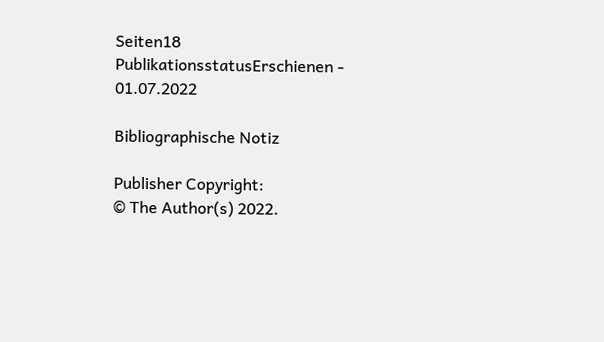Seiten18
PublikationsstatusErschienen - 01.07.2022

Bibliographische Notiz

Publisher Copyright:
© The Author(s) 2022.